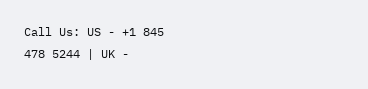Call Us: US - +1 845 478 5244 | UK -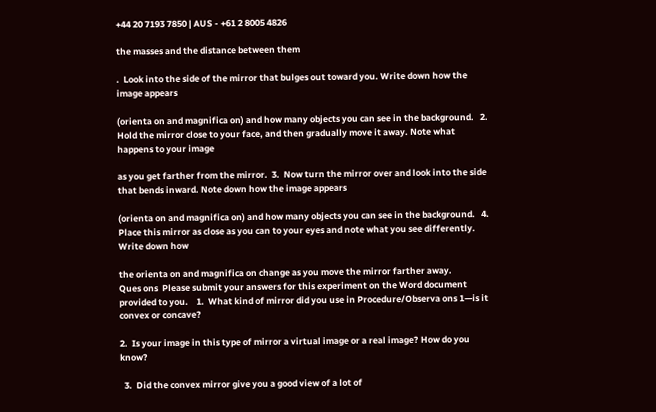+44 20 7193 7850 | AUS - +61 2 8005 4826

the masses and the distance between them

.  Look into the side of the mirror that bulges out toward you. Write down how the image appears

(orienta on and magnifica on) and how many objects you can see in the background.   2.  Hold the mirror close to your face, and then gradually move it away. Note what happens to your image

as you get farther from the mirror.  3.  Now turn the mirror over and look into the side that bends inward. Note down how the image appears

(orienta on and magnifica on) and how many objects you can see in the background.   4.  Place this mirror as close as you can to your eyes and note what you see differently. Write down how

the orienta on and magnifica on change as you move the mirror farther away.                   Ques ons  Please submit your answers for this experiment on the Word document provided to you.    1.  What kind of mirror did you use in Procedure/Observa ons 1—is it convex or concave?

2.  Is your image in this type of mirror a virtual image or a real image? How do you know?

  3.  Did the convex mirror give you a good view of a lot of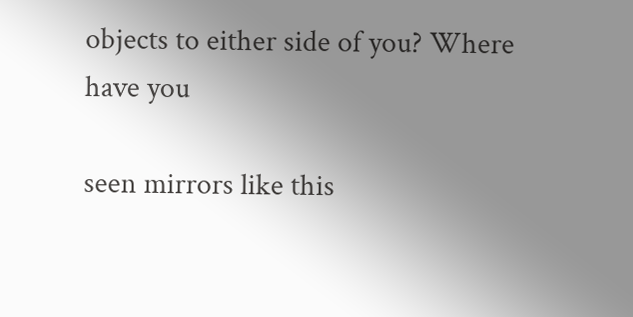objects to either side of you? Where have you

seen mirrors like this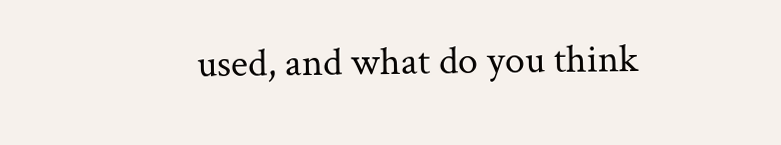used, and what do you think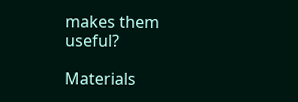makes them useful?

Materials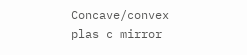Concave/convex plas c mirror